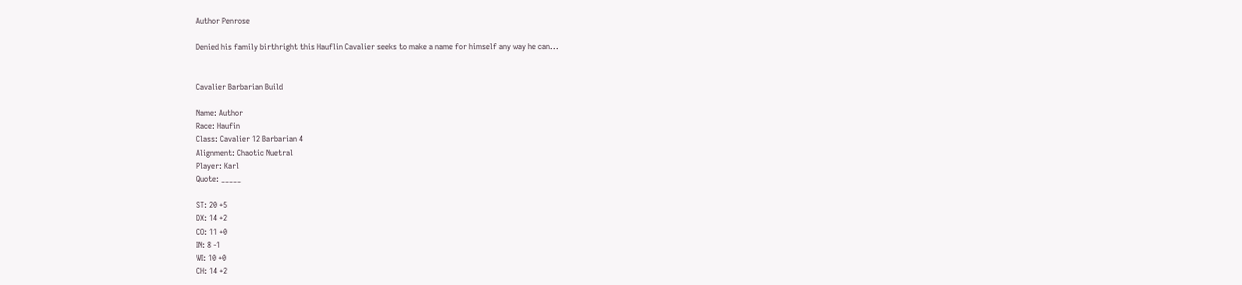Author Penrose

Denied his family birthright this Hauflin Cavalier seeks to make a name for himself any way he can...


Cavalier Barbarian Build

Name: Author
Race: Haufin
Class: Cavalier 12 Barbarian 4
Alignment: Chaotic Nuetral
Player: Karl
Quote: _____

ST: 20 +5
DX: 14 +2
CO: 11 +0
IN: 8 -1
WI: 10 +0
CH: 14 +2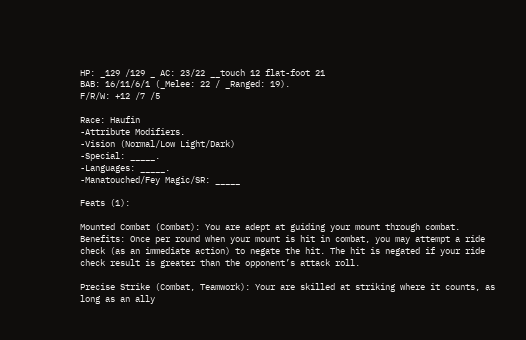HP: _129 /129 _ AC: 23/22 __touch 12 flat-foot 21
BAB: 16/11/6/1 (_Melee: 22 / _Ranged: 19).
F/R/W: +12 /7 /5

Race: Haufin
-Attribute Modifiers.
-Vision (Normal/Low Light/Dark)
-Special: _____.
-Languages: _____.
-Manatouched/Fey Magic/SR: _____

Feats (1):

Mounted Combat (Combat): You are adept at guiding your mount through combat. Benefits: Once per round when your mount is hit in combat, you may attempt a ride check (as an immediate action) to negate the hit. The hit is negated if your ride check result is greater than the opponent’s attack roll.

Precise Strike (Combat, Teamwork): Your are skilled at striking where it counts, as long as an ally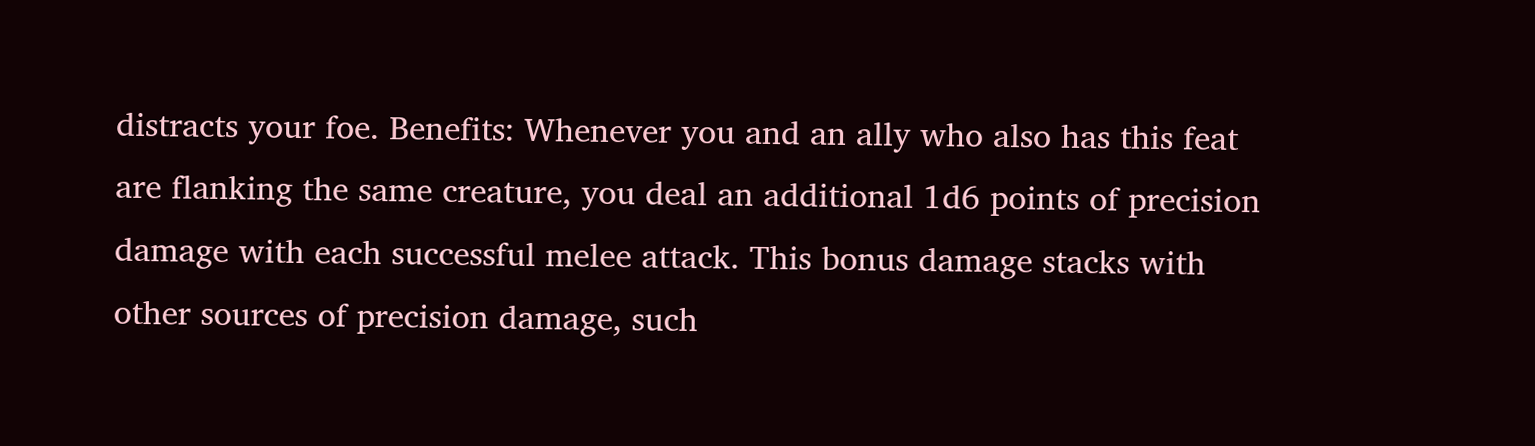distracts your foe. Benefits: Whenever you and an ally who also has this feat are flanking the same creature, you deal an additional 1d6 points of precision damage with each successful melee attack. This bonus damage stacks with other sources of precision damage, such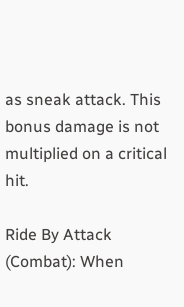as sneak attack. This bonus damage is not multiplied on a critical hit.

Ride By Attack (Combat): When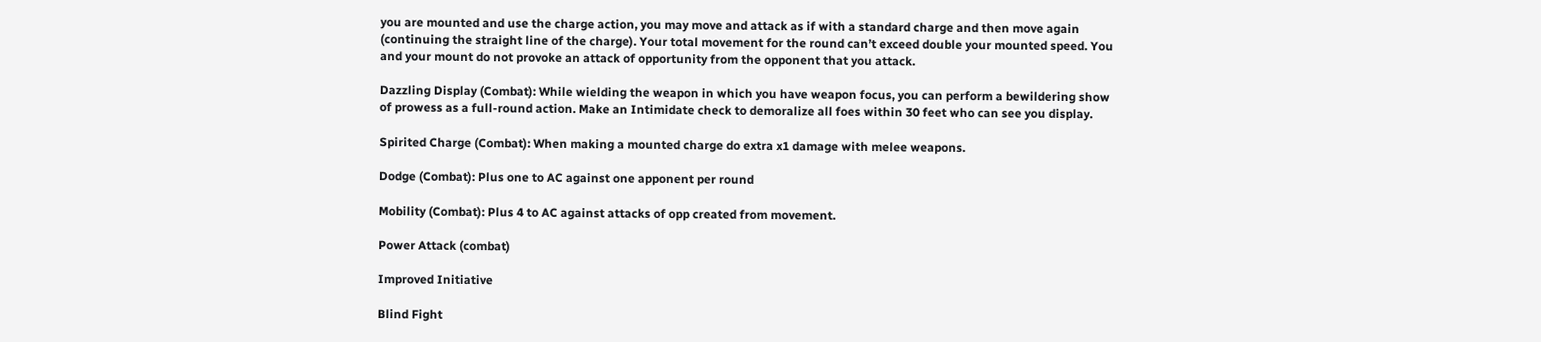you are mounted and use the charge action, you may move and attack as if with a standard charge and then move again (continuing the straight line of the charge). Your total movement for the round can’t exceed double your mounted speed. You and your mount do not provoke an attack of opportunity from the opponent that you attack.

Dazzling Display (Combat): While wielding the weapon in which you have weapon focus, you can perform a bewildering show of prowess as a full-round action. Make an Intimidate check to demoralize all foes within 30 feet who can see you display.

Spirited Charge (Combat): When making a mounted charge do extra x1 damage with melee weapons.

Dodge (Combat): Plus one to AC against one apponent per round

Mobility (Combat): Plus 4 to AC against attacks of opp created from movement.

Power Attack (combat)

Improved Initiative

Blind Fight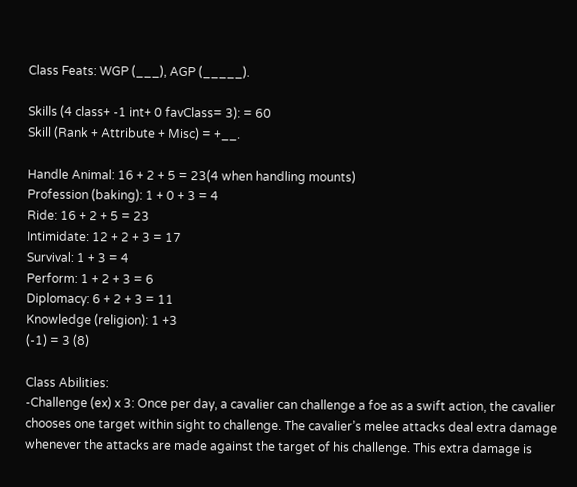Class Feats: WGP (___), AGP (_____).

Skills (4 class+ -1 int+ 0 favClass= 3): = 60
Skill (Rank + Attribute + Misc) = +__.

Handle Animal: 16 + 2 + 5 = 23(4 when handling mounts)
Profession (baking): 1 + 0 + 3 = 4
Ride: 16 + 2 + 5 = 23
Intimidate: 12 + 2 + 3 = 17
Survival: 1 + 3 = 4
Perform: 1 + 2 + 3 = 6
Diplomacy: 6 + 2 + 3 = 11
Knowledge (religion): 1 +3
(-1) = 3 (8)

Class Abilities:
-Challenge (ex) x 3: Once per day, a cavalier can challenge a foe as a swift action, the cavalier chooses one target within sight to challenge. The cavalier’s melee attacks deal extra damage whenever the attacks are made against the target of his challenge. This extra damage is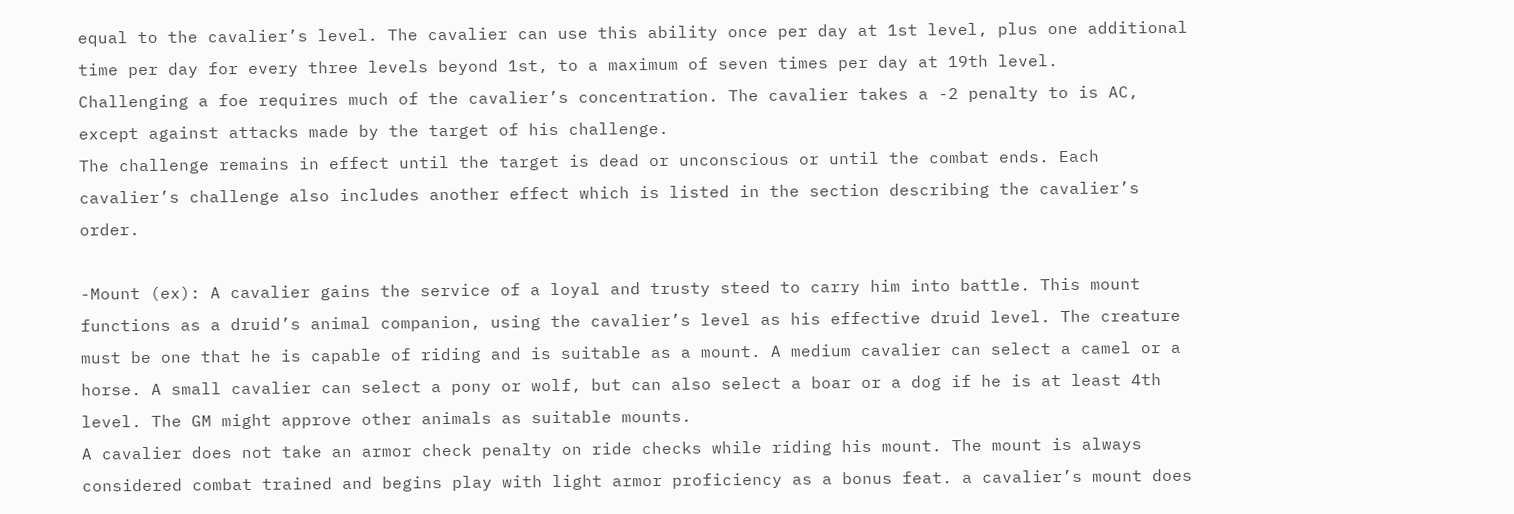equal to the cavalier’s level. The cavalier can use this ability once per day at 1st level, plus one additional time per day for every three levels beyond 1st, to a maximum of seven times per day at 19th level.
Challenging a foe requires much of the cavalier’s concentration. The cavalier takes a -2 penalty to is AC, except against attacks made by the target of his challenge.
The challenge remains in effect until the target is dead or unconscious or until the combat ends. Each cavalier’s challenge also includes another effect which is listed in the section describing the cavalier’s order.

-Mount (ex): A cavalier gains the service of a loyal and trusty steed to carry him into battle. This mount functions as a druid’s animal companion, using the cavalier’s level as his effective druid level. The creature must be one that he is capable of riding and is suitable as a mount. A medium cavalier can select a camel or a horse. A small cavalier can select a pony or wolf, but can also select a boar or a dog if he is at least 4th level. The GM might approve other animals as suitable mounts.
A cavalier does not take an armor check penalty on ride checks while riding his mount. The mount is always considered combat trained and begins play with light armor proficiency as a bonus feat. a cavalier’s mount does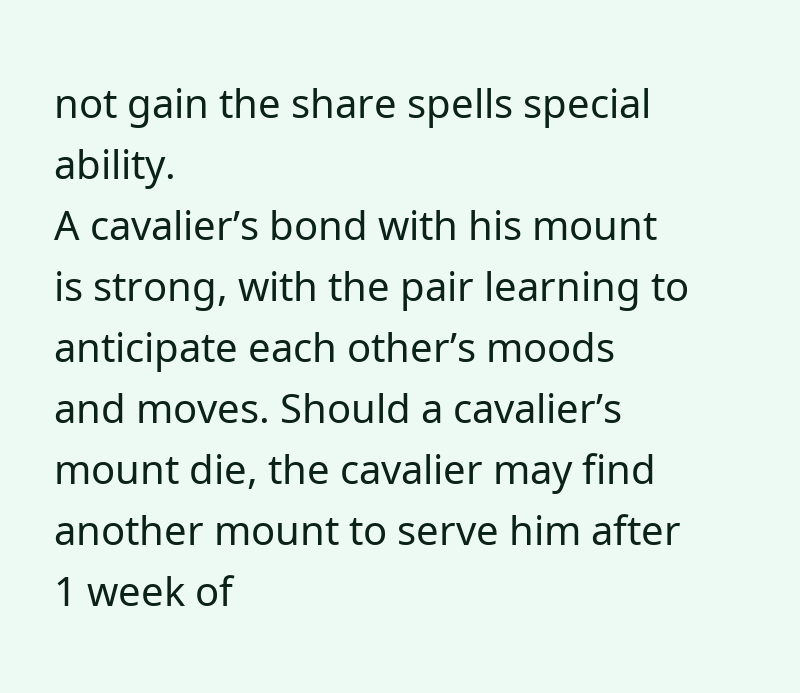not gain the share spells special ability.
A cavalier’s bond with his mount is strong, with the pair learning to anticipate each other’s moods and moves. Should a cavalier’s mount die, the cavalier may find another mount to serve him after 1 week of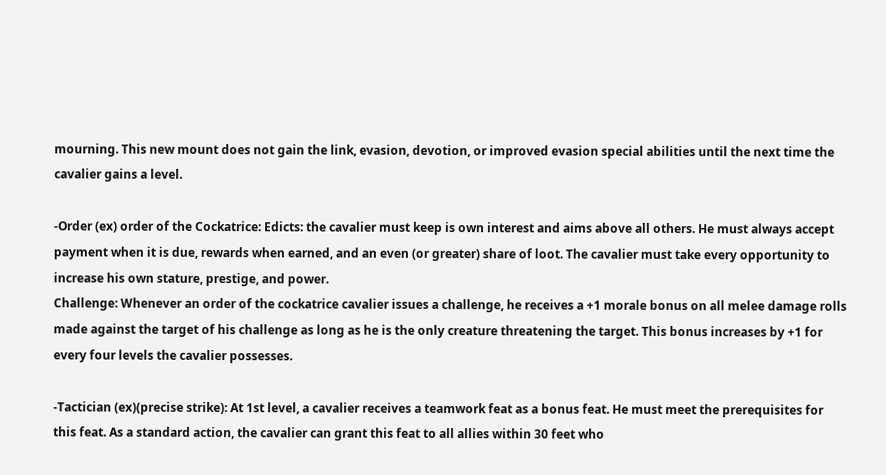mourning. This new mount does not gain the link, evasion, devotion, or improved evasion special abilities until the next time the cavalier gains a level.

-Order (ex) order of the Cockatrice: Edicts: the cavalier must keep is own interest and aims above all others. He must always accept payment when it is due, rewards when earned, and an even (or greater) share of loot. The cavalier must take every opportunity to increase his own stature, prestige, and power.
Challenge: Whenever an order of the cockatrice cavalier issues a challenge, he receives a +1 morale bonus on all melee damage rolls made against the target of his challenge as long as he is the only creature threatening the target. This bonus increases by +1 for every four levels the cavalier possesses.

-Tactician (ex)(precise strike): At 1st level, a cavalier receives a teamwork feat as a bonus feat. He must meet the prerequisites for this feat. As a standard action, the cavalier can grant this feat to all allies within 30 feet who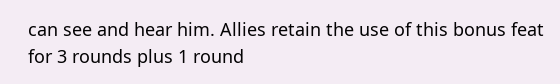can see and hear him. Allies retain the use of this bonus feat for 3 rounds plus 1 round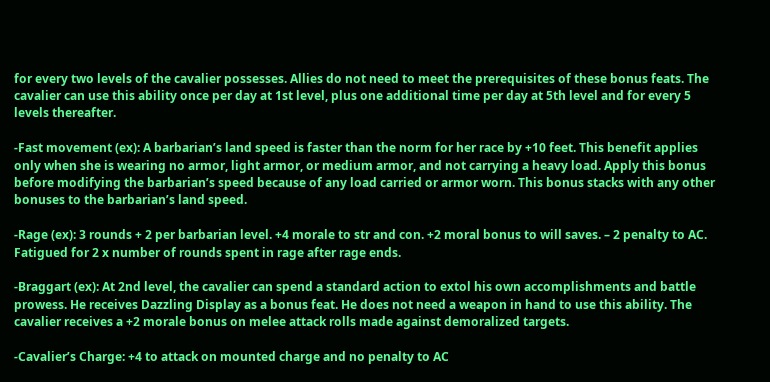for every two levels of the cavalier possesses. Allies do not need to meet the prerequisites of these bonus feats. The cavalier can use this ability once per day at 1st level, plus one additional time per day at 5th level and for every 5 levels thereafter.

-Fast movement (ex): A barbarian’s land speed is faster than the norm for her race by +10 feet. This benefit applies only when she is wearing no armor, light armor, or medium armor, and not carrying a heavy load. Apply this bonus before modifying the barbarian’s speed because of any load carried or armor worn. This bonus stacks with any other bonuses to the barbarian’s land speed.

-Rage (ex): 3 rounds + 2 per barbarian level. +4 morale to str and con. +2 moral bonus to will saves. – 2 penalty to AC. Fatigued for 2 x number of rounds spent in rage after rage ends.

-Braggart (ex): At 2nd level, the cavalier can spend a standard action to extol his own accomplishments and battle prowess. He receives Dazzling Display as a bonus feat. He does not need a weapon in hand to use this ability. The cavalier receives a +2 morale bonus on melee attack rolls made against demoralized targets.

-Cavalier’s Charge: +4 to attack on mounted charge and no penalty to AC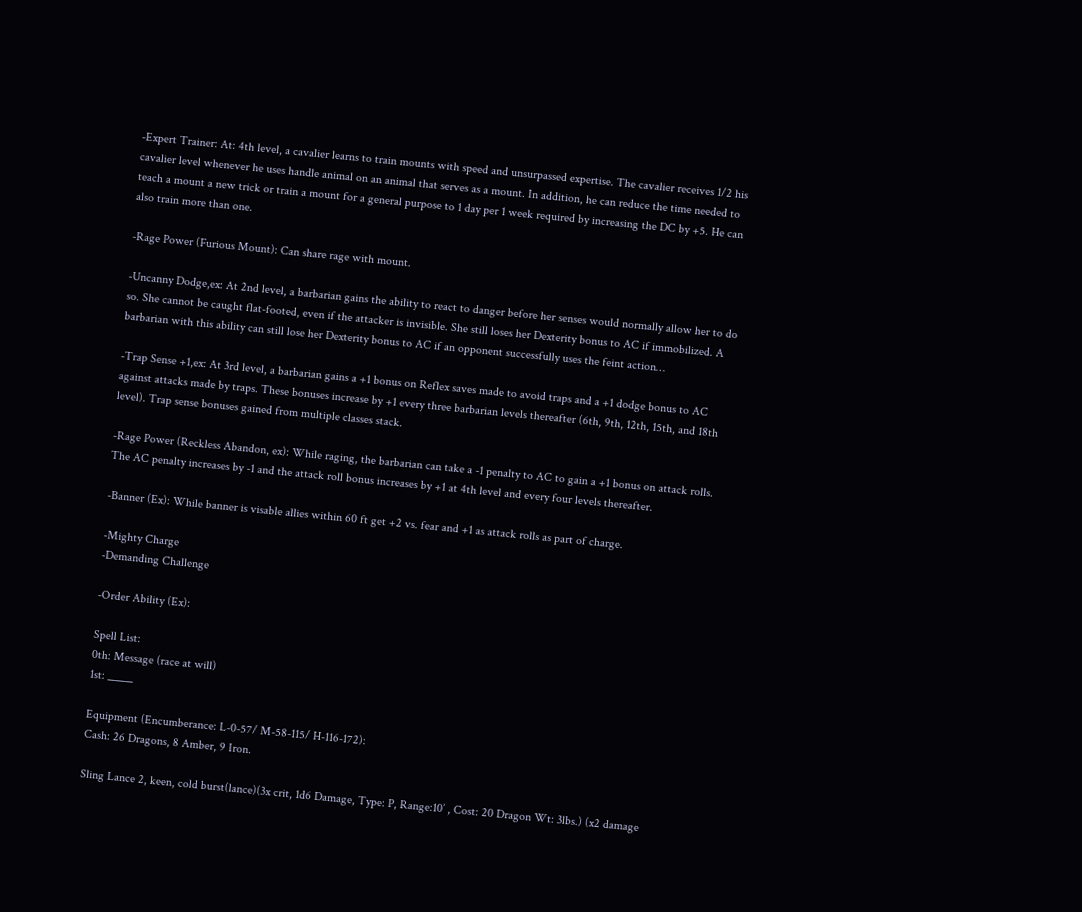-Expert Trainer: At: 4th level, a cavalier learns to train mounts with speed and unsurpassed expertise. The cavalier receives 1/2 his cavalier level whenever he uses handle animal on an animal that serves as a mount. In addition, he can reduce the time needed to teach a mount a new trick or train a mount for a general purpose to 1 day per 1 week required by increasing the DC by +5. He can also train more than one.

-Rage Power (Furious Mount): Can share rage with mount.

-Uncanny Dodge,ex: At 2nd level, a barbarian gains the ability to react to danger before her senses would normally allow her to do so. She cannot be caught flat-footed, even if the attacker is invisible. She still loses her Dexterity bonus to AC if immobilized. A barbarian with this ability can still lose her Dexterity bonus to AC if an opponent successfully uses the feint action…

-Trap Sense +1,ex: At 3rd level, a barbarian gains a +1 bonus on Reflex saves made to avoid traps and a +1 dodge bonus to AC against attacks made by traps. These bonuses increase by +1 every three barbarian levels thereafter (6th, 9th, 12th, 15th, and 18th level). Trap sense bonuses gained from multiple classes stack.

-Rage Power (Reckless Abandon, ex): While raging, the barbarian can take a -1 penalty to AC to gain a +1 bonus on attack rolls. The AC penalty increases by -1 and the attack roll bonus increases by +1 at 4th level and every four levels thereafter.

-Banner (Ex): While banner is visable allies within 60 ft get +2 vs. fear and +1 as attack rolls as part of charge.

-Mighty Charge
-Demanding Challenge

-Order Ability (Ex):

Spell List:
0th: Message (race at will)
1st: _____

Equipment (Encumberance: L-0-57/ M-58-115/ H-116-172):
Cash: 26 Dragons, 8 Amber, 9 Iron.

Sling Lance 2, keen, cold burst(lance)(3x crit, 1d6 Damage, Type: P, Range:10’ , Cost: 20 Dragon Wt: 3lbs.) (x2 damage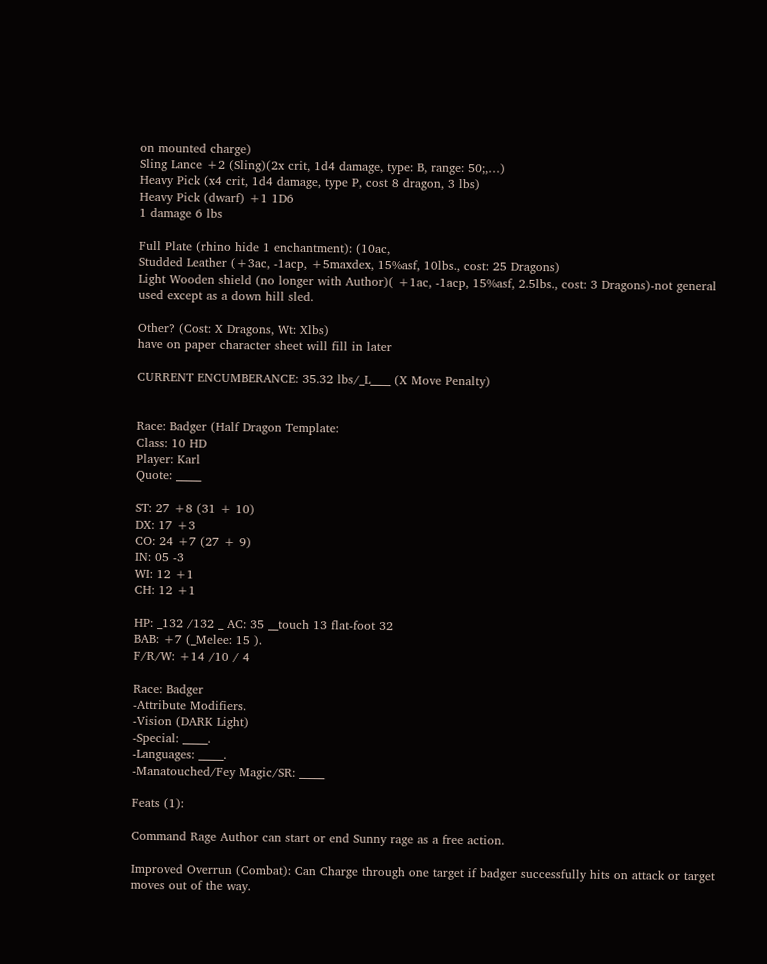on mounted charge)
Sling Lance +2 (Sling)(2x crit, 1d4 damage, type: B, range: 50;,…)
Heavy Pick (x4 crit, 1d4 damage, type P, cost 8 dragon, 3 lbs)
Heavy Pick (dwarf) +1 1D6
1 damage 6 lbs

Full Plate (rhino hide 1 enchantment): (10ac,
Studded Leather (+3ac, -1acp, +5maxdex, 15%asf, 10lbs., cost: 25 Dragons)
Light Wooden shield (no longer with Author)( +1ac, -1acp, 15%asf, 2.5lbs., cost: 3 Dragons)-not general used except as a down hill sled.

Other? (Cost: X Dragons, Wt: Xlbs)
have on paper character sheet will fill in later

CURRENT ENCUMBERANCE: 35.32 lbs/_L____ (X Move Penalty)


Race: Badger (Half Dragon Template:
Class: 10 HD
Player: Karl
Quote: _____

ST: 27 +8 (31 + 10)
DX: 17 +3
CO: 24 +7 (27 + 9)
IN: 05 -3
WI: 12 +1
CH: 12 +1

HP: _132 /132 _ AC: 35 __touch 13 flat-foot 32
BAB: +7 (_Melee: 15 ).
F/R/W: +14 /10 / 4

Race: Badger
-Attribute Modifiers.
-Vision (DARK Light)
-Special: _____.
-Languages: _____.
-Manatouched/Fey Magic/SR: _____

Feats (1):

Command Rage Author can start or end Sunny rage as a free action.

Improved Overrun (Combat): Can Charge through one target if badger successfully hits on attack or target moves out of the way.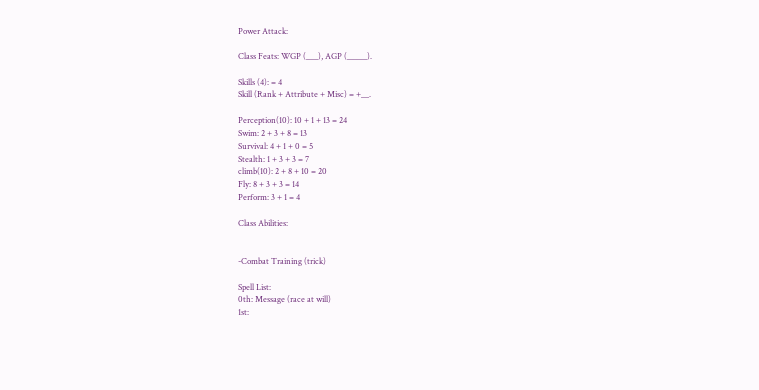Power Attack:

Class Feats: WGP (___), AGP (_____).

Skills (4): = 4
Skill (Rank + Attribute + Misc) = +__.

Perception(10): 10 + 1 + 13 = 24
Swim: 2 + 3 + 8 = 13
Survival: 4 + 1 + 0 = 5
Stealth: 1 + 3 + 3 = 7
climb(10): 2 + 8 + 10 = 20
Fly: 8 + 3 + 3 = 14
Perform: 3 + 1 = 4

Class Abilities:


-Combat Training (trick)

Spell List:
0th: Message (race at will)
1st: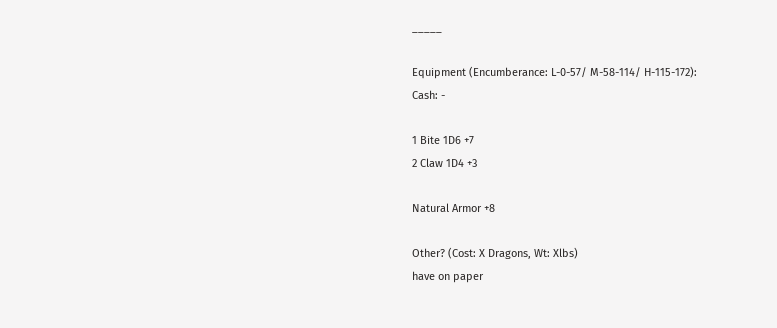_____

Equipment (Encumberance: L-0-57/ M-58-114/ H-115-172):
Cash: -

1 Bite 1D6 +7
2 Claw 1D4 +3

Natural Armor +8

Other? (Cost: X Dragons, Wt: Xlbs)
have on paper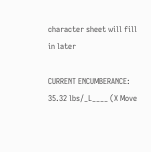character sheet will fill in later

CURRENT ENCUMBERANCE: 35.32 lbs/_L____ (X Move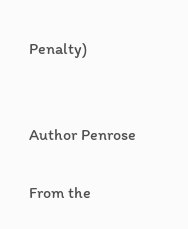Penalty)


Author Penrose

From the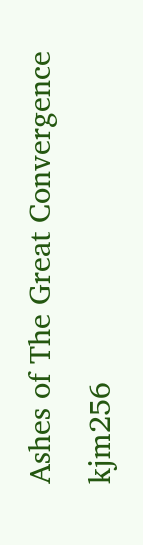Ashes of The Great Convergence kjm256